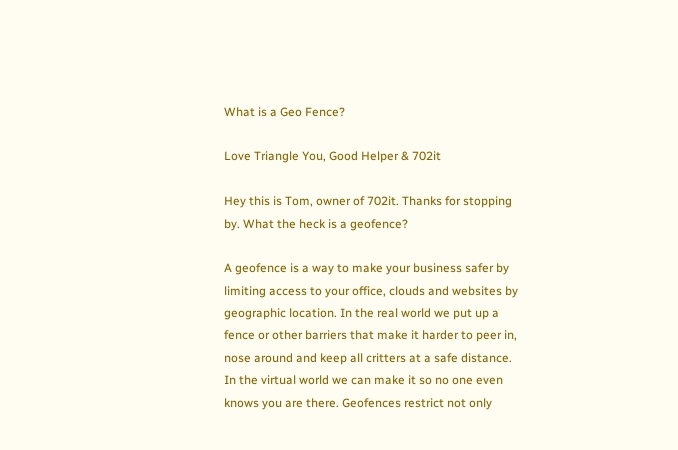What is a Geo Fence?

Love Triangle You, Good Helper & 702it

Hey this is Tom, owner of 702it. Thanks for stopping by. What the heck is a geofence?

A geofence is a way to make your business safer by limiting access to your office, clouds and websites by geographic location. In the real world we put up a fence or other barriers that make it harder to peer in, nose around and keep all critters at a safe distance. In the virtual world we can make it so no one even knows you are there. Geofences restrict not only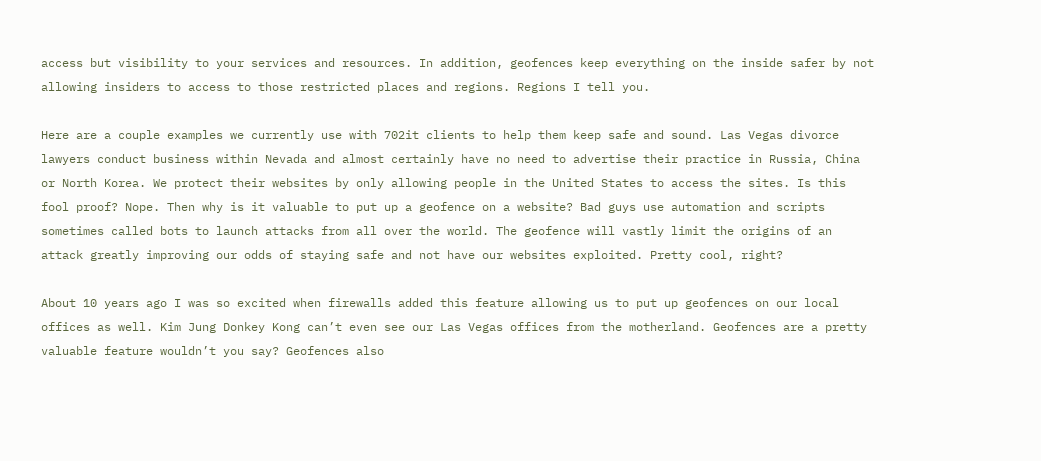access but visibility to your services and resources. In addition, geofences keep everything on the inside safer by not allowing insiders to access to those restricted places and regions. Regions I tell you.

Here are a couple examples we currently use with 702it clients to help them keep safe and sound. Las Vegas divorce lawyers conduct business within Nevada and almost certainly have no need to advertise their practice in Russia, China or North Korea. We protect their websites by only allowing people in the United States to access the sites. Is this fool proof? Nope. Then why is it valuable to put up a geofence on a website? Bad guys use automation and scripts sometimes called bots to launch attacks from all over the world. The geofence will vastly limit the origins of an attack greatly improving our odds of staying safe and not have our websites exploited. Pretty cool, right?

About 10 years ago I was so excited when firewalls added this feature allowing us to put up geofences on our local offices as well. Kim Jung Donkey Kong can’t even see our Las Vegas offices from the motherland. Geofences are a pretty valuable feature wouldn’t you say? Geofences also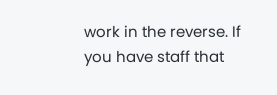work in the reverse. If you have staff that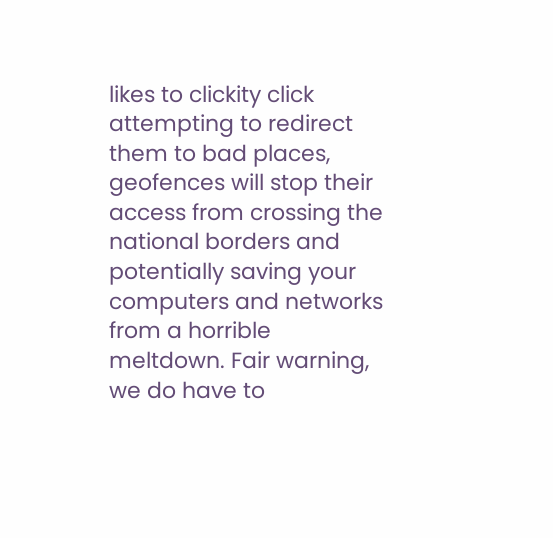likes to clickity click attempting to redirect them to bad places, geofences will stop their access from crossing the national borders and potentially saving your computers and networks from a horrible meltdown. Fair warning, we do have to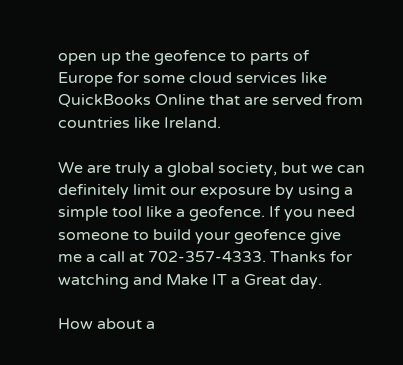open up the geofence to parts of Europe for some cloud services like QuickBooks Online that are served from countries like Ireland.

We are truly a global society, but we can definitely limit our exposure by using a simple tool like a geofence. If you need someone to build your geofence give me a call at 702-357-4333. Thanks for watching and Make IT a Great day.

How about a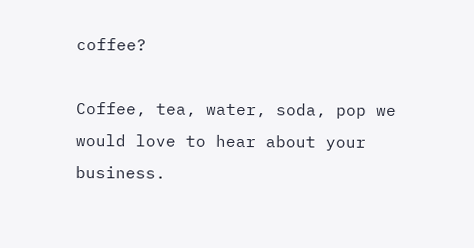coffee?

Coffee, tea, water, soda, pop we would love to hear about your business.